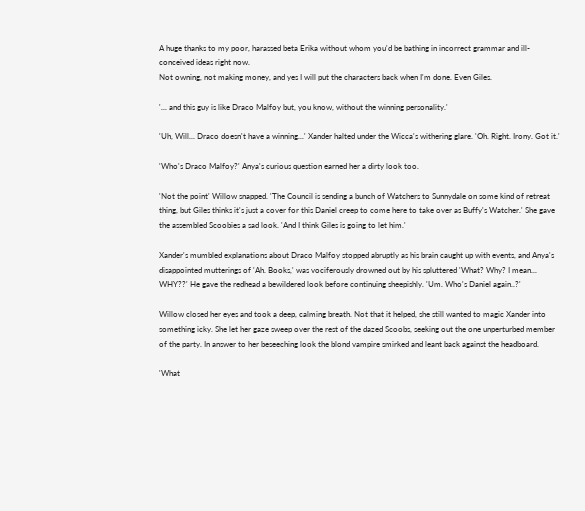A huge thanks to my poor, harassed beta Erika without whom you'd be bathing in incorrect grammar and ill-conceived ideas right now.
Not owning, not making money, and yes I will put the characters back when I'm done. Even Giles.

'... and this guy is like Draco Malfoy but, you know, without the winning personality.'

'Uh, Will... Draco doesn't have a winning...' Xander halted under the Wicca's withering glare. 'Oh. Right. Irony. Got it.'

'Who's Draco Malfoy?' Anya's curious question earned her a dirty look too.

'Not the point' Willow snapped. 'The Council is sending a bunch of Watchers to Sunnydale on some kind of retreat thing, but Giles thinks it's just a cover for this Daniel creep to come here to take over as Buffy's Watcher.' She gave the assembled Scoobies a sad look. 'And I think Giles is going to let him.'

Xander's mumbled explanations about Draco Malfoy stopped abruptly as his brain caught up with events, and Anya's disappointed mutterings of 'Ah. Books,' was vociferously drowned out by his spluttered 'What? Why? I mean... WHY??' He gave the redhead a bewildered look before continuing sheepishly. 'Um. Who's Daniel again..?'

Willow closed her eyes and took a deep, calming breath. Not that it helped, she still wanted to magic Xander into something icky. She let her gaze sweep over the rest of the dazed Scoobs, seeking out the one unperturbed member of the party. In answer to her beseeching look the blond vampire smirked and leant back against the headboard.

'What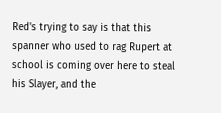Red's trying to say is that this spanner who used to rag Rupert at school is coming over here to steal his Slayer, and the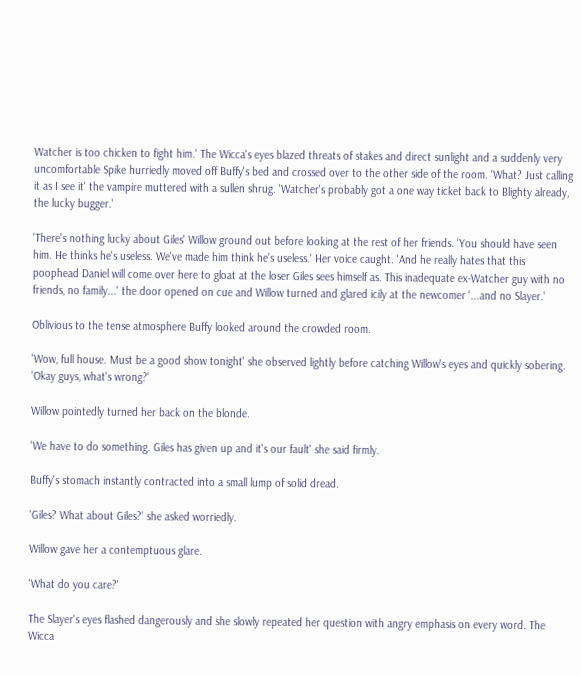Watcher is too chicken to fight him.' The Wicca's eyes blazed threats of stakes and direct sunlight and a suddenly very uncomfortable Spike hurriedly moved off Buffy's bed and crossed over to the other side of the room. 'What? Just calling it as I see it' the vampire muttered with a sullen shrug. 'Watcher's probably got a one way ticket back to Blighty already, the lucky bugger.'

'There's nothing lucky about Giles' Willow ground out before looking at the rest of her friends. 'You should have seen him. He thinks he's useless. We've made him think he's useless.' Her voice caught. 'And he really hates that this poophead Daniel will come over here to gloat at the loser Giles sees himself as. This inadequate ex-Watcher guy with no friends, no family...' the door opened on cue and Willow turned and glared icily at the newcomer '...and no Slayer.'

Oblivious to the tense atmosphere Buffy looked around the crowded room.

'Wow, full house. Must be a good show tonight' she observed lightly before catching Willow's eyes and quickly sobering. 'Okay guys, what's wrong?'

Willow pointedly turned her back on the blonde.

'We have to do something. Giles has given up and it's our fault' she said firmly.

Buffy's stomach instantly contracted into a small lump of solid dread.

'Giles? What about Giles?' she asked worriedly.

Willow gave her a contemptuous glare.

'What do you care?'

The Slayer's eyes flashed dangerously and she slowly repeated her question with angry emphasis on every word. The Wicca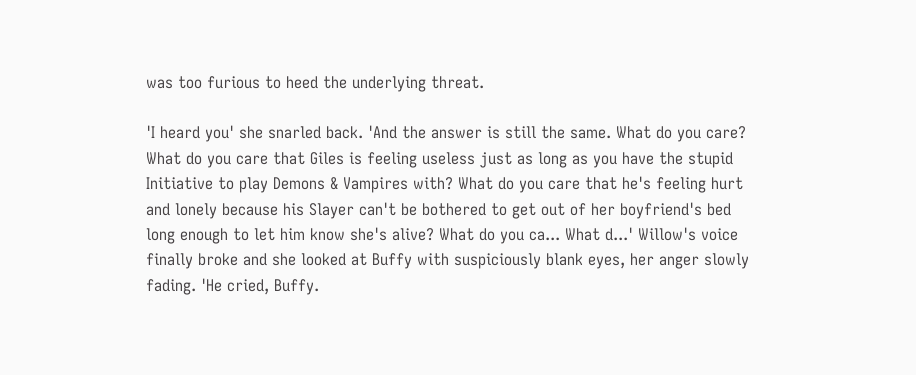was too furious to heed the underlying threat.

'I heard you' she snarled back. 'And the answer is still the same. What do you care? What do you care that Giles is feeling useless just as long as you have the stupid Initiative to play Demons & Vampires with? What do you care that he's feeling hurt and lonely because his Slayer can't be bothered to get out of her boyfriend's bed long enough to let him know she's alive? What do you ca... What d...' Willow's voice finally broke and she looked at Buffy with suspiciously blank eyes, her anger slowly fading. 'He cried, Buffy.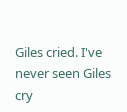Giles cried. I've never seen Giles cry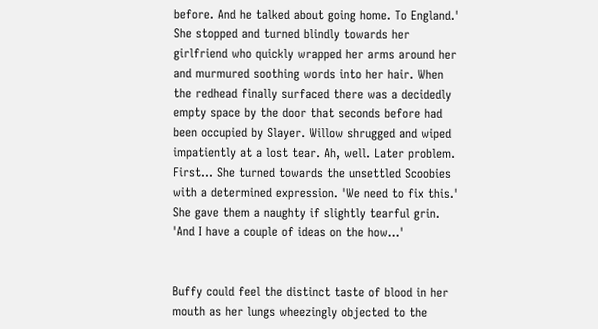before. And he talked about going home. To England.' She stopped and turned blindly towards her girlfriend who quickly wrapped her arms around her and murmured soothing words into her hair. When the redhead finally surfaced there was a decidedly empty space by the door that seconds before had been occupied by Slayer. Willow shrugged and wiped impatiently at a lost tear. Ah, well. Later problem. First... She turned towards the unsettled Scoobies with a determined expression. 'We need to fix this.' She gave them a naughty if slightly tearful grin. 'And I have a couple of ideas on the how...'


Buffy could feel the distinct taste of blood in her mouth as her lungs wheezingly objected to the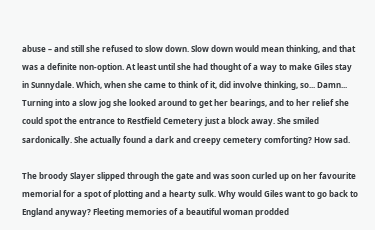abuse – and still she refused to slow down. Slow down would mean thinking, and that was a definite non-option. At least until she had thought of a way to make Giles stay in Sunnydale. Which, when she came to think of it, did involve thinking, so... Damn...
Turning into a slow jog she looked around to get her bearings, and to her relief she could spot the entrance to Restfield Cemetery just a block away. She smiled sardonically. She actually found a dark and creepy cemetery comforting? How sad.

The broody Slayer slipped through the gate and was soon curled up on her favourite memorial for a spot of plotting and a hearty sulk. Why would Giles want to go back to England anyway? Fleeting memories of a beautiful woman prodded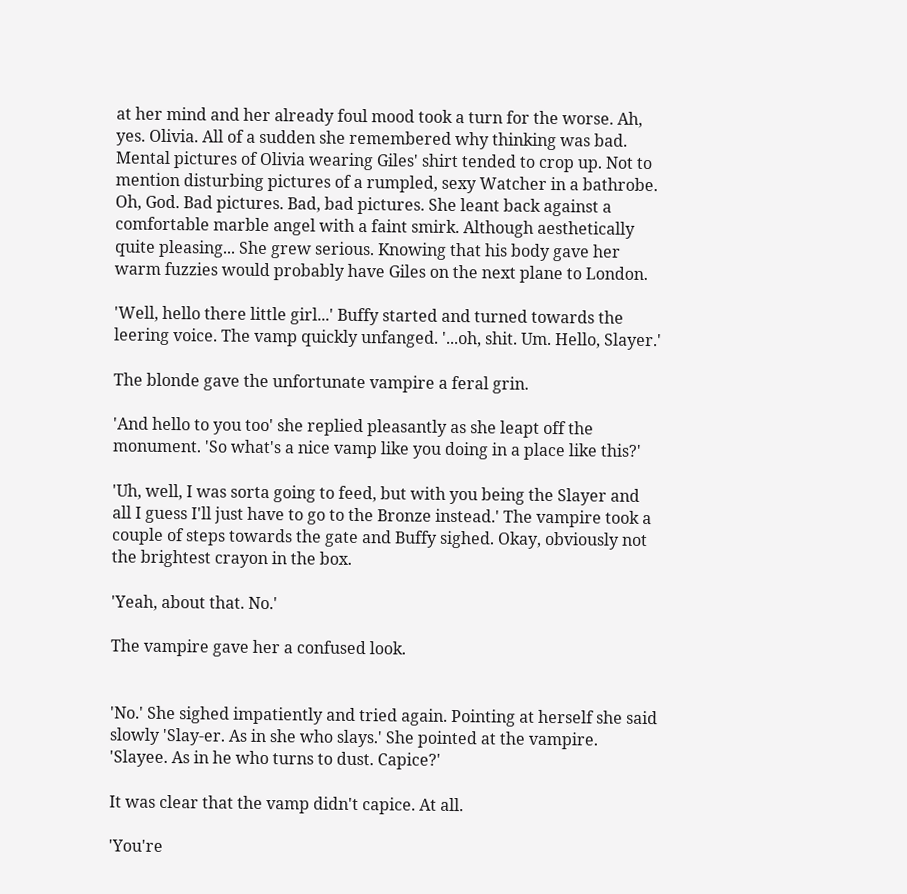at her mind and her already foul mood took a turn for the worse. Ah, yes. Olivia. All of a sudden she remembered why thinking was bad. Mental pictures of Olivia wearing Giles' shirt tended to crop up. Not to mention disturbing pictures of a rumpled, sexy Watcher in a bathrobe. Oh, God. Bad pictures. Bad, bad pictures. She leant back against a comfortable marble angel with a faint smirk. Although aesthetically quite pleasing... She grew serious. Knowing that his body gave her warm fuzzies would probably have Giles on the next plane to London.

'Well, hello there little girl...' Buffy started and turned towards the leering voice. The vamp quickly unfanged. '...oh, shit. Um. Hello, Slayer.'

The blonde gave the unfortunate vampire a feral grin.

'And hello to you too' she replied pleasantly as she leapt off the monument. 'So what's a nice vamp like you doing in a place like this?'

'Uh, well, I was sorta going to feed, but with you being the Slayer and all I guess I'll just have to go to the Bronze instead.' The vampire took a couple of steps towards the gate and Buffy sighed. Okay, obviously not the brightest crayon in the box.

'Yeah, about that. No.'

The vampire gave her a confused look.


'No.' She sighed impatiently and tried again. Pointing at herself she said slowly 'Slay-er. As in she who slays.' She pointed at the vampire. 'Slayee. As in he who turns to dust. Capice?'

It was clear that the vamp didn't capice. At all.

'You're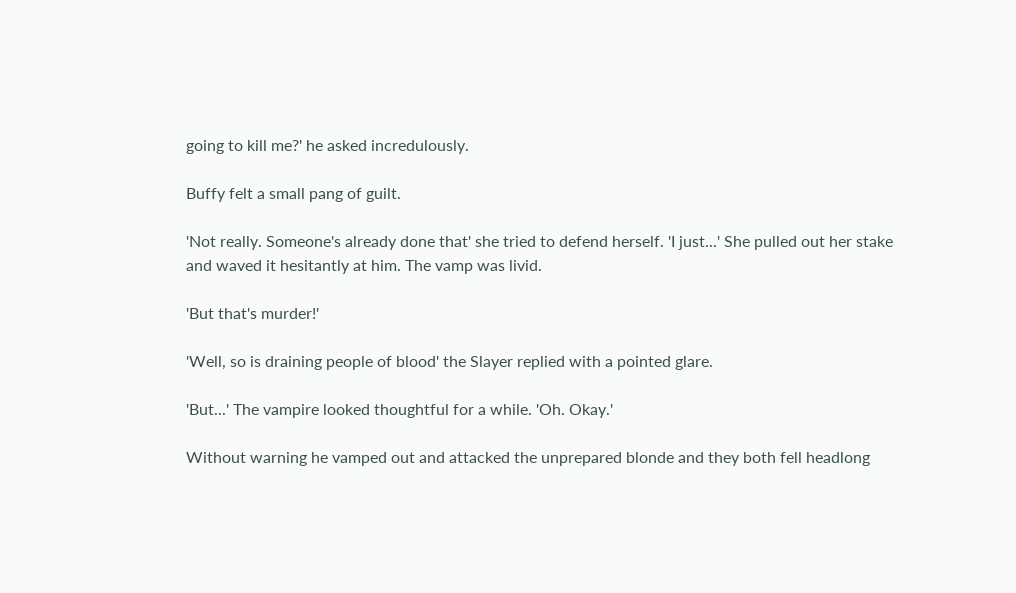going to kill me?' he asked incredulously.

Buffy felt a small pang of guilt.

'Not really. Someone's already done that' she tried to defend herself. 'I just...' She pulled out her stake and waved it hesitantly at him. The vamp was livid.

'But that's murder!'

'Well, so is draining people of blood' the Slayer replied with a pointed glare.

'But...' The vampire looked thoughtful for a while. 'Oh. Okay.'

Without warning he vamped out and attacked the unprepared blonde and they both fell headlong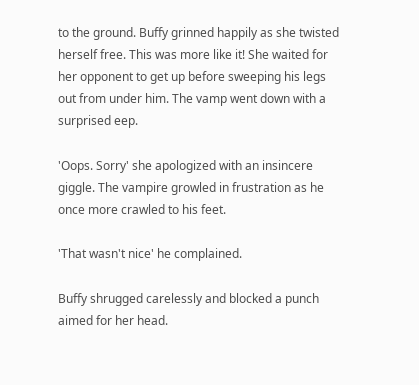to the ground. Buffy grinned happily as she twisted herself free. This was more like it! She waited for her opponent to get up before sweeping his legs out from under him. The vamp went down with a surprised eep.

'Oops. Sorry' she apologized with an insincere giggle. The vampire growled in frustration as he once more crawled to his feet.

'That wasn't nice' he complained.

Buffy shrugged carelessly and blocked a punch aimed for her head.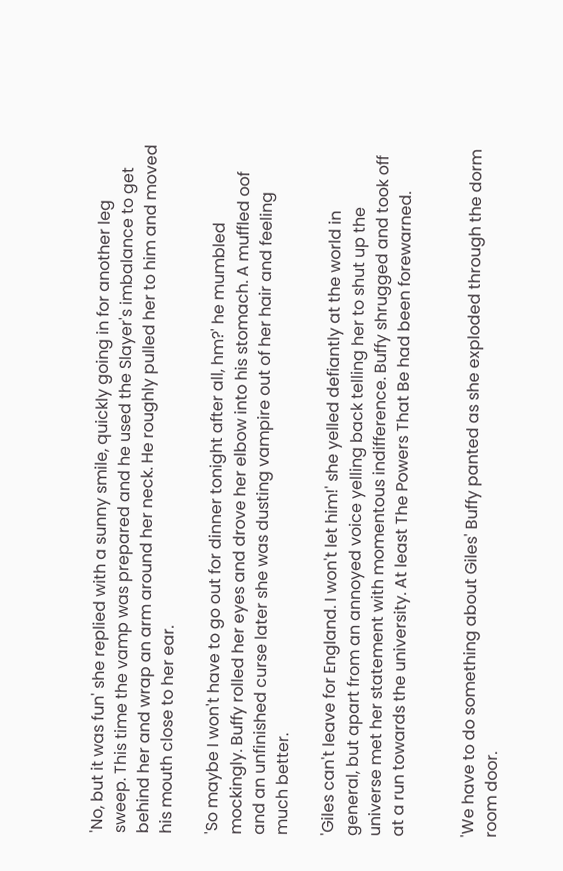'No, but it was fun' she replied with a sunny smile, quickly going in for another leg sweep. This time the vamp was prepared and he used the Slayer's imbalance to get behind her and wrap an arm around her neck. He roughly pulled her to him and moved his mouth close to her ear.

'So maybe I won't have to go out for dinner tonight after all, hm?' he mumbled mockingly. Buffy rolled her eyes and drove her elbow into his stomach. A muffled oof and an unfinished curse later she was dusting vampire out of her hair and feeling much better.

'Giles can't leave for England. I won't let him!' she yelled defiantly at the world in general, but apart from an annoyed voice yelling back telling her to shut up the universe met her statement with momentous indifference. Buffy shrugged and took off at a run towards the university. At least The Powers That Be had been forewarned.


'We have to do something about Giles' Buffy panted as she exploded through the dorm room door.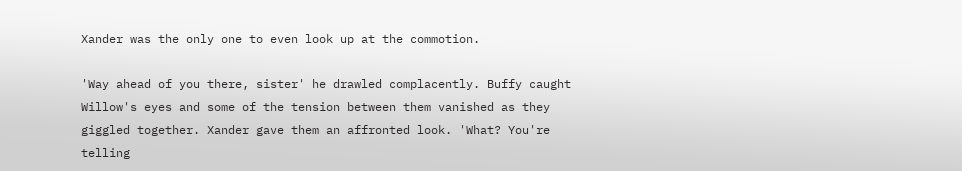Xander was the only one to even look up at the commotion.

'Way ahead of you there, sister' he drawled complacently. Buffy caught Willow's eyes and some of the tension between them vanished as they giggled together. Xander gave them an affronted look. 'What? You're telling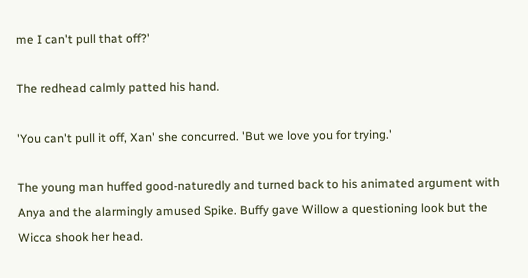me I can't pull that off?'

The redhead calmly patted his hand.

'You can't pull it off, Xan' she concurred. 'But we love you for trying.'

The young man huffed good-naturedly and turned back to his animated argument with Anya and the alarmingly amused Spike. Buffy gave Willow a questioning look but the Wicca shook her head.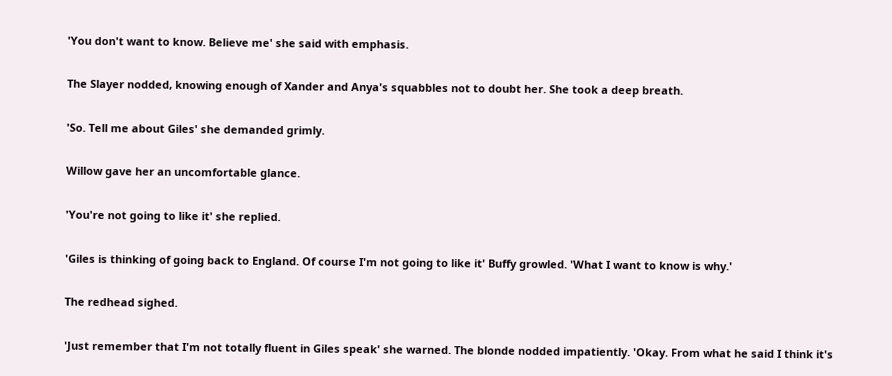'You don't want to know. Believe me' she said with emphasis.

The Slayer nodded, knowing enough of Xander and Anya's squabbles not to doubt her. She took a deep breath.

'So. Tell me about Giles' she demanded grimly.

Willow gave her an uncomfortable glance.

'You're not going to like it' she replied.

'Giles is thinking of going back to England. Of course I'm not going to like it' Buffy growled. 'What I want to know is why.'

The redhead sighed.

'Just remember that I'm not totally fluent in Giles speak' she warned. The blonde nodded impatiently. 'Okay. From what he said I think it's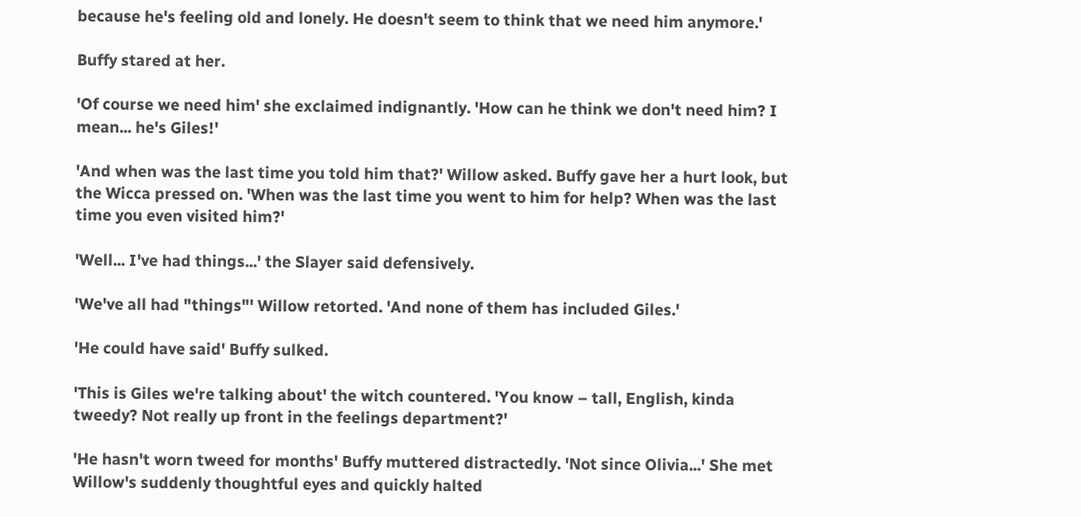because he's feeling old and lonely. He doesn't seem to think that we need him anymore.'

Buffy stared at her.

'Of course we need him' she exclaimed indignantly. 'How can he think we don't need him? I mean... he's Giles!'

'And when was the last time you told him that?' Willow asked. Buffy gave her a hurt look, but the Wicca pressed on. 'When was the last time you went to him for help? When was the last time you even visited him?'

'Well... I've had things...' the Slayer said defensively.

'We've all had "things"' Willow retorted. 'And none of them has included Giles.'

'He could have said' Buffy sulked.

'This is Giles we're talking about' the witch countered. 'You know – tall, English, kinda tweedy? Not really up front in the feelings department?'

'He hasn't worn tweed for months' Buffy muttered distractedly. 'Not since Olivia...' She met Willow's suddenly thoughtful eyes and quickly halted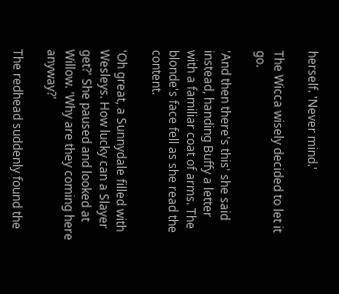herself. 'Never mind.'

The Wicca wisely decided to let it go.

'And then there's this' she said instead, handing Buffy a letter with a familiar coat of arms. The blonde's face fell as she read the content.

'Oh great, a Sunnydale filled with Wesleys. How lucky can a Slayer get?' She paused and looked at Willow. 'Why are they coming here anyway?'

The redhead suddenly found the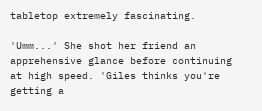tabletop extremely fascinating.

'Umm...' She shot her friend an apprehensive glance before continuing at high speed. 'Giles thinks you're getting a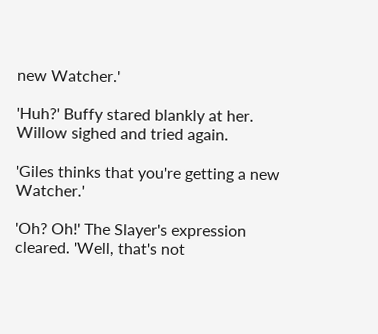new Watcher.'

'Huh?' Buffy stared blankly at her. Willow sighed and tried again.

'Giles thinks that you're getting a new Watcher.'

'Oh? Oh!' The Slayer's expression cleared. 'Well, that's not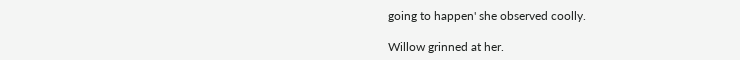going to happen' she observed coolly.

Willow grinned at her.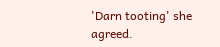'Darn tooting' she agreed.